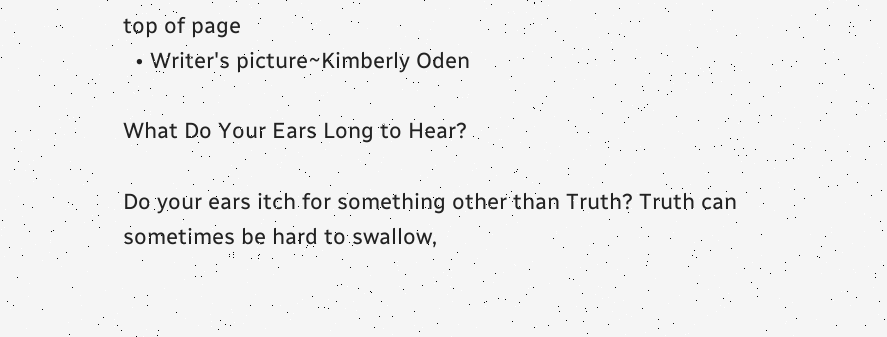top of page
  • Writer's picture~Kimberly Oden

What Do Your Ears Long to Hear?

Do your ears itch for something other than Truth? Truth can sometimes be hard to swallow,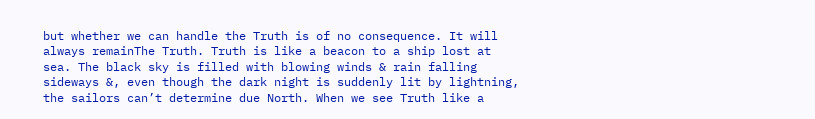but whether we can handle the Truth is of no consequence. It will always remainThe Truth. Truth is like a beacon to a ship lost at sea. The black sky is filled with blowing winds & rain falling sideways &, even though the dark night is suddenly lit by lightning, the sailors can’t determine due North. When we see Truth like a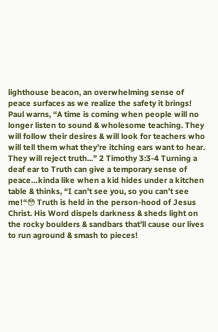lighthouse beacon, an overwhelming sense of peace surfaces as we realize the safety it brings! Paul warns, “A time is coming when people will no longer listen to sound & wholesome teaching. They will follow their desires & will look for teachers who will tell them what they’re itching ears want to hear. They will reject truth...” 2 Timothy 3:3-4 Turning a deaf ear to Truth can give a temporary sense of peace…kinda like when a kid hides under a kitchen table & thinks, “I can’t see you, so you can’t see me!“😳 Truth is held in the person-hood of Jesus Christ. His Word dispels darkness & sheds light on the rocky boulders & sandbars that’ll cause our lives to run aground & smash to pieces!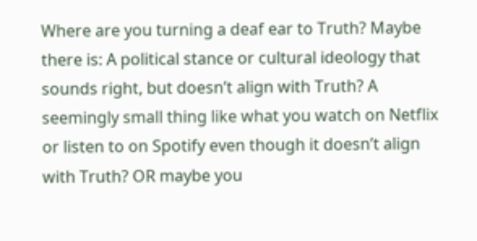Where are you turning a deaf ear to Truth? Maybe there is: A political stance or cultural ideology that sounds right, but doesn’t align with Truth? A seemingly small thing like what you watch on Netflix or listen to on Spotify even though it doesn’t align with Truth? OR maybe you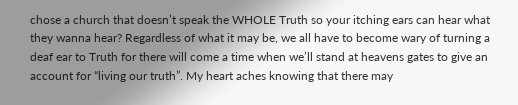chose a church that doesn’t speak the WHOLE Truth so your itching ears can hear what they wanna hear? Regardless of what it may be, we all have to become wary of turning a deaf ear to Truth for there will come a time when we’ll stand at heavens gates to give an account for “living our truth”. My heart aches knowing that there may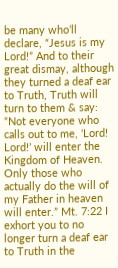be many who’ll declare, “Jesus is my Lord!” And to their great dismay, although they turned a deaf ear to Truth, Truth will turn to them & say: “Not everyone who calls out to me, ‘Lord! Lord!’ will enter the Kingdom of Heaven. Only those who actually do the will of my Father in heaven will enter.” Mt. 7:22 I exhort you to no longer turn a deaf ear to Truth in the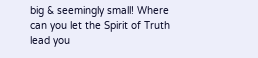big & seemingly small! Where can you let the Spirit of Truth lead you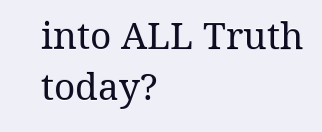into ALL Truth today?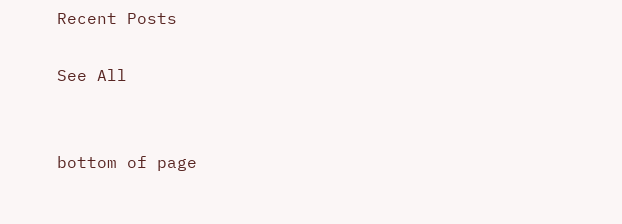Recent Posts

See All


bottom of page